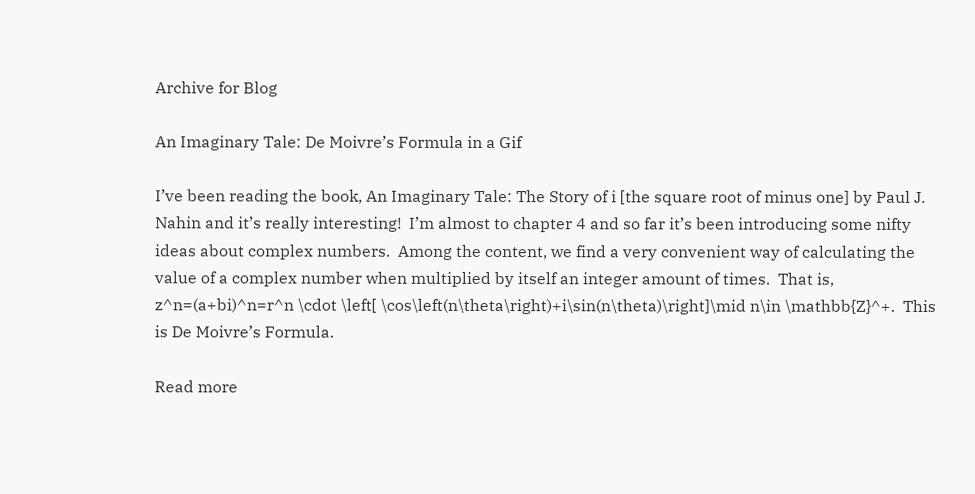Archive for Blog

An Imaginary Tale: De Moivre’s Formula in a Gif

I’ve been reading the book, An Imaginary Tale: The Story of i [the square root of minus one] by Paul J. Nahin and it’s really interesting!  I’m almost to chapter 4 and so far it’s been introducing some nifty ideas about complex numbers.  Among the content, we find a very convenient way of calculating the value of a complex number when multiplied by itself an integer amount of times.  That is, z^n=(a+bi)^n=r^n \cdot \left[ \cos\left(n\theta\right)+i\sin(n\theta)\right]\mid n\in \mathbb{Z}^+.  This is De Moivre’s Formula.

Read more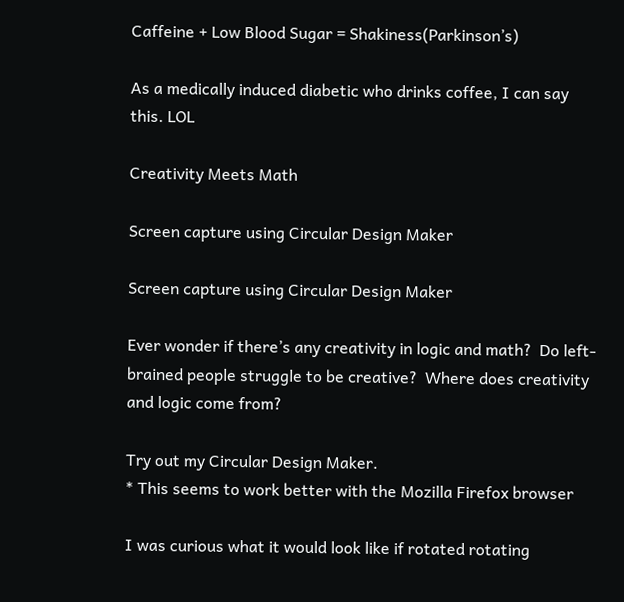Caffeine + Low Blood Sugar = Shakiness(Parkinson’s)

As a medically induced diabetic who drinks coffee, I can say this. LOL

Creativity Meets Math

Screen capture using Circular Design Maker

Screen capture using Circular Design Maker

Ever wonder if there’s any creativity in logic and math?  Do left-brained people struggle to be creative?  Where does creativity and logic come from?

Try out my Circular Design Maker.
* This seems to work better with the Mozilla Firefox browser

I was curious what it would look like if rotated rotating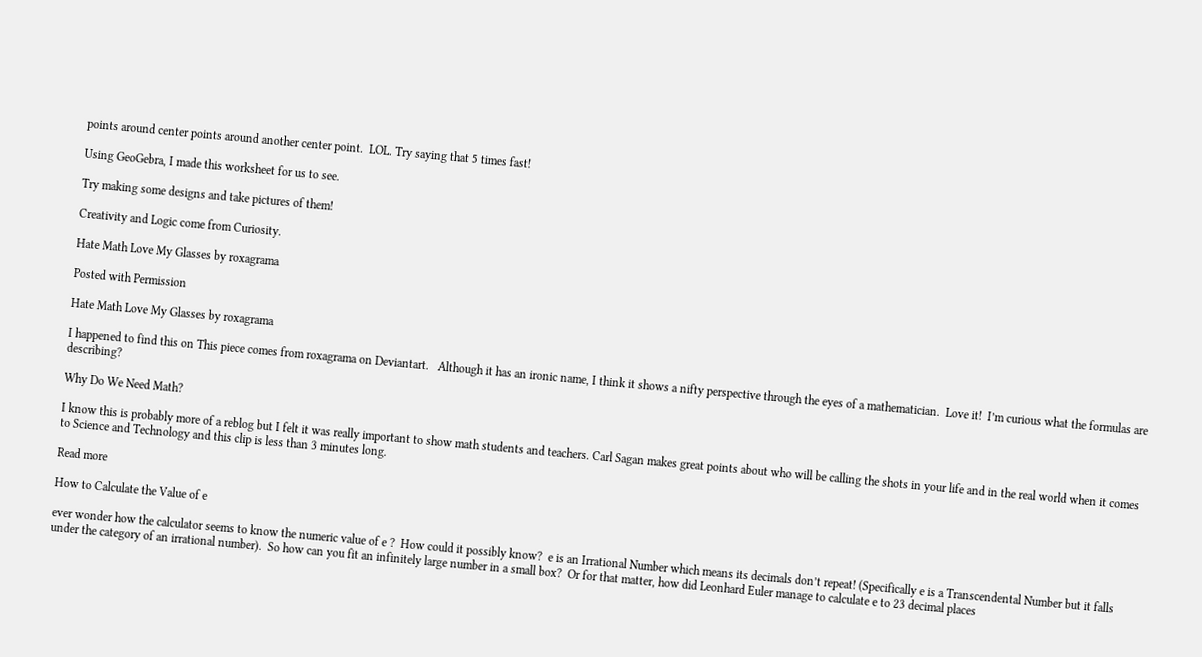points around center points around another center point.  LOL. Try saying that 5 times fast!

Using GeoGebra, I made this worksheet for us to see.

Try making some designs and take pictures of them!

Creativity and Logic come from Curiosity.

Hate Math Love My Glasses by roxagrama

Posted with Permission

Hate Math Love My Glasses by roxagrama

I happened to find this on This piece comes from roxagrama on Deviantart.   Although it has an ironic name, I think it shows a nifty perspective through the eyes of a mathematician.  Love it!  I’m curious what the formulas are describing?

Why Do We Need Math?

I know this is probably more of a reblog but I felt it was really important to show math students and teachers. Carl Sagan makes great points about who will be calling the shots in your life and in the real world when it comes to Science and Technology and this clip is less than 3 minutes long.

Read more

How to Calculate the Value of e

ever wonder how the calculator seems to know the numeric value of e ?  How could it possibly know?  e is an Irrational Number which means its decimals don’t repeat! (Specifically e is a Transcendental Number but it falls under the category of an irrational number).  So how can you fit an infinitely large number in a small box?  Or for that matter, how did Leonhard Euler manage to calculate e to 23 decimal places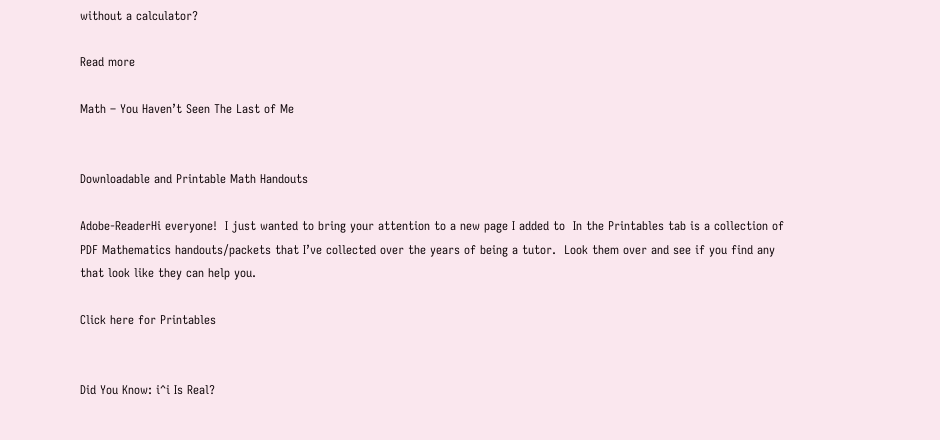without a calculator?

Read more

Math – You Haven’t Seen The Last of Me


Downloadable and Printable Math Handouts

Adobe-ReaderHi everyone!  I just wanted to bring your attention to a new page I added to  In the Printables tab is a collection of PDF Mathematics handouts/packets that I’ve collected over the years of being a tutor.  Look them over and see if you find any that look like they can help you.

Click here for Printables


Did You Know: i^i Is Real?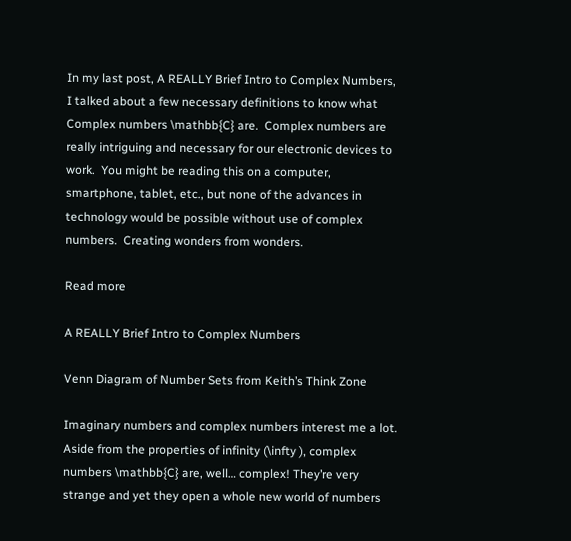In my last post, A REALLY Brief Intro to Complex Numbers, I talked about a few necessary definitions to know what Complex numbers \mathbb{C} are.  Complex numbers are really intriguing and necessary for our electronic devices to work.  You might be reading this on a computer, smartphone, tablet, etc., but none of the advances in technology would be possible without use of complex numbers.  Creating wonders from wonders.

Read more

A REALLY Brief Intro to Complex Numbers

Venn Diagram of Number Sets from Keith’s Think Zone

Imaginary numbers and complex numbers interest me a lot.  Aside from the properties of infinity (\infty ), complex numbers \mathbb{C} are, well… complex! They’re very strange and yet they open a whole new world of numbers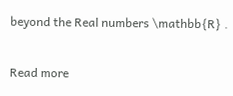beyond the Real numbers \mathbb{R} .

Read more